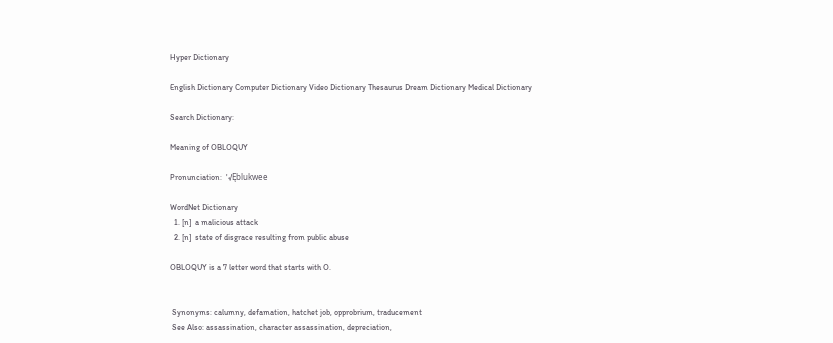Hyper Dictionary

English Dictionary Computer Dictionary Video Dictionary Thesaurus Dream Dictionary Medical Dictionary

Search Dictionary:

Meaning of OBLOQUY

Pronunciation:  '√Ęblukwee

WordNet Dictionary
  1. [n]  a malicious attack
  2. [n]  state of disgrace resulting from public abuse

OBLOQUY is a 7 letter word that starts with O.


 Synonyms: calumny, defamation, hatchet job, opprobrium, traducement
 See Also: assassination, character assassination, depreciation,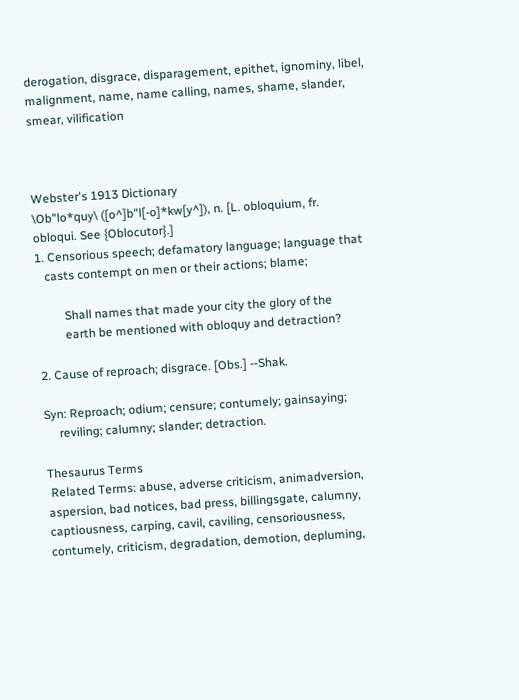derogation, disgrace, disparagement, epithet, ignominy, libel, malignment, name, name calling, names, shame, slander, smear, vilification



Webster's 1913 Dictionary
\Ob"lo*quy\ ([o^]b"l[-o]*kw[y^]), n. [L. obloquium, fr.
obloqui. See {Oblocutor}.]
1. Censorious speech; defamatory language; language that
   casts contempt on men or their actions; blame;

         Shall names that made your city the glory of the
         earth be mentioned with obloquy and detraction?

2. Cause of reproach; disgrace. [Obs.] --Shak.

Syn: Reproach; odium; censure; contumely; gainsaying;
     reviling; calumny; slander; detraction.

Thesaurus Terms
 Related Terms: abuse, adverse criticism, animadversion, aspersion, bad notices, bad press, billingsgate, calumny, captiousness, carping, cavil, caviling, censoriousness, contumely, criticism, degradation, demotion, depluming,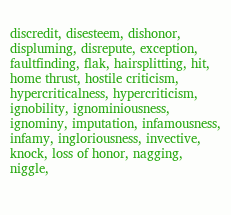discredit, disesteem, dishonor, displuming, disrepute, exception, faultfinding, flak, hairsplitting, hit, home thrust, hostile criticism, hypercriticalness, hypercriticism, ignobility, ignominiousness, ignominy, imputation, infamousness, infamy, ingloriousness, invective, knock, loss of honor, nagging, niggle,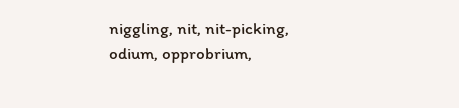niggling, nit, nit-picking, odium, opprobrium,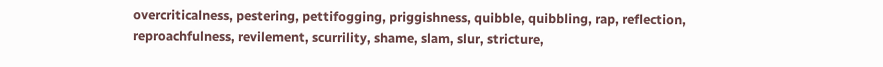overcriticalness, pestering, pettifogging, priggishness, quibble, quibbling, rap, reflection, reproachfulness, revilement, scurrility, shame, slam, slur, stricture,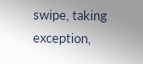swipe, taking exception,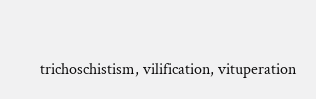trichoschistism, vilification, vituperation